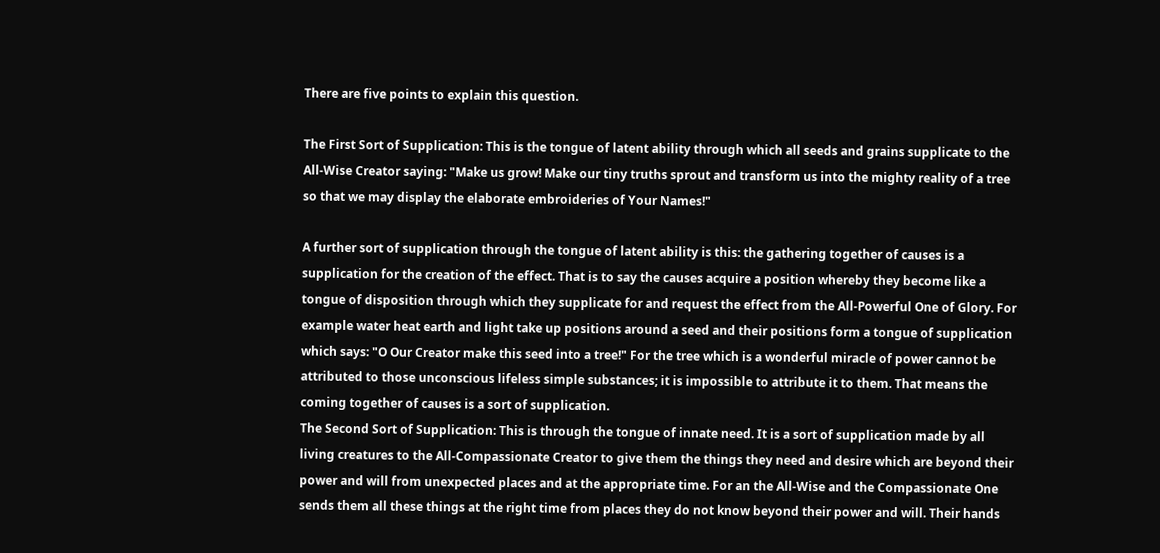There are five points to explain this question.

The First Sort of Supplication: This is the tongue of latent ability through which all seeds and grains supplicate to the All-Wise Creator saying: "Make us grow! Make our tiny truths sprout and transform us into the mighty reality of a tree so that we may display the elaborate embroideries of Your Names!"

A further sort of supplication through the tongue of latent ability is this: the gathering together of causes is a supplication for the creation of the effect. That is to say the causes acquire a position whereby they become like a tongue of disposition through which they supplicate for and request the effect from the All-Powerful One of Glory. For example water heat earth and light take up positions around a seed and their positions form a tongue of supplication which says: "O Our Creator make this seed into a tree!" For the tree which is a wonderful miracle of power cannot be attributed to those unconscious lifeless simple substances; it is impossible to attribute it to them. That means the coming together of causes is a sort of supplication.
The Second Sort of Supplication: This is through the tongue of innate need. It is a sort of supplication made by all living creatures to the All-Compassionate Creator to give them the things they need and desire which are beyond their power and will from unexpected places and at the appropriate time. For an the All-Wise and the Compassionate One sends them all these things at the right time from places they do not know beyond their power and will. Their hands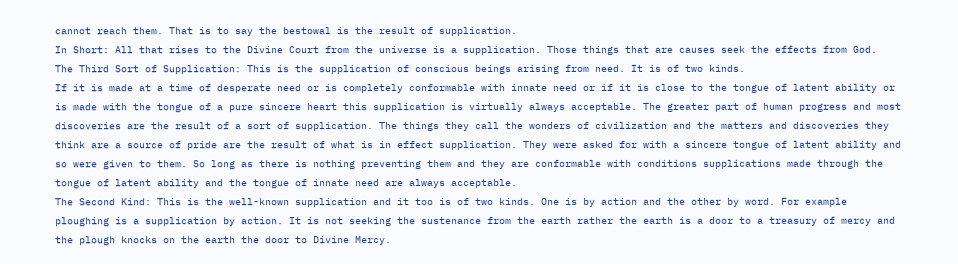cannot reach them. That is to say the bestowal is the result of supplication.
In Short: All that rises to the Divine Court from the universe is a supplication. Those things that are causes seek the effects from God.
The Third Sort of Supplication: This is the supplication of conscious beings arising from need. It is of two kinds.
If it is made at a time of desperate need or is completely conformable with innate need or if it is close to the tongue of latent ability or is made with the tongue of a pure sincere heart this supplication is virtually always acceptable. The greater part of human progress and most discoveries are the result of a sort of supplication. The things they call the wonders of civilization and the matters and discoveries they think are a source of pride are the result of what is in effect supplication. They were asked for with a sincere tongue of latent ability and so were given to them. So long as there is nothing preventing them and they are conformable with conditions supplications made through the tongue of latent ability and the tongue of innate need are always acceptable.
The Second Kind: This is the well-known supplication and it too is of two kinds. One is by action and the other by word. For example ploughing is a supplication by action. It is not seeking the sustenance from the earth rather the earth is a door to a treasury of mercy and the plough knocks on the earth the door to Divine Mercy.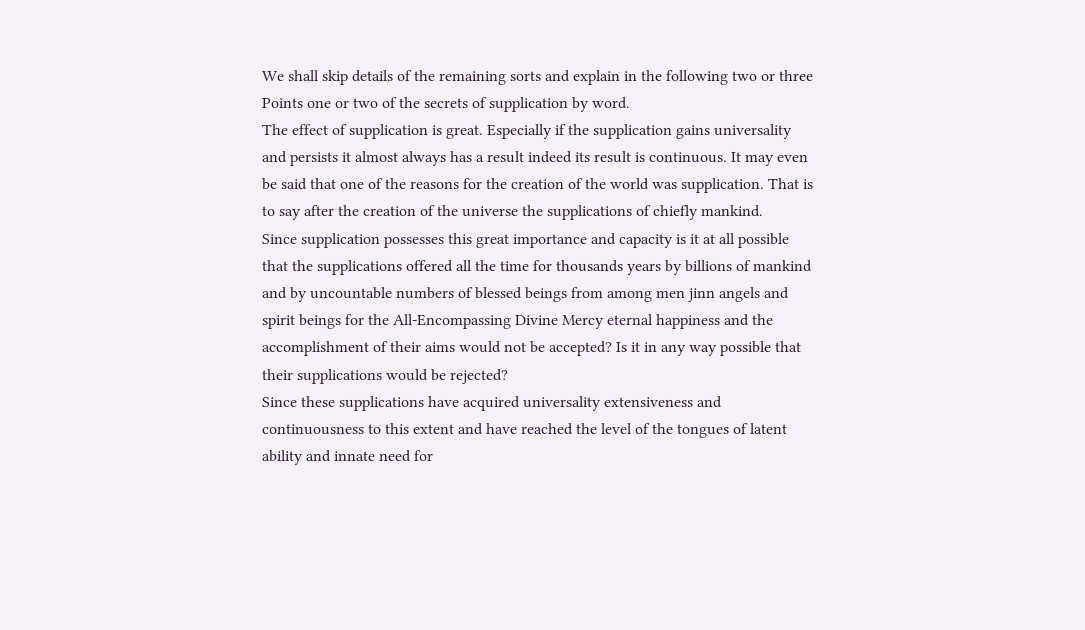We shall skip details of the remaining sorts and explain in the following two or three Points one or two of the secrets of supplication by word.
The effect of supplication is great. Especially if the supplication gains universality and persists it almost always has a result indeed its result is continuous. It may even be said that one of the reasons for the creation of the world was supplication. That is to say after the creation of the universe the supplications of chiefly mankind.
Since supplication possesses this great importance and capacity is it at all possible that the supplications offered all the time for thousands years by billions of mankind and by uncountable numbers of blessed beings from among men jinn angels and spirit beings for the All-Encompassing Divine Mercy eternal happiness and the accomplishment of their aims would not be accepted? Is it in any way possible that their supplications would be rejected?
Since these supplications have acquired universality extensiveness and continuousness to this extent and have reached the level of the tongues of latent ability and innate need for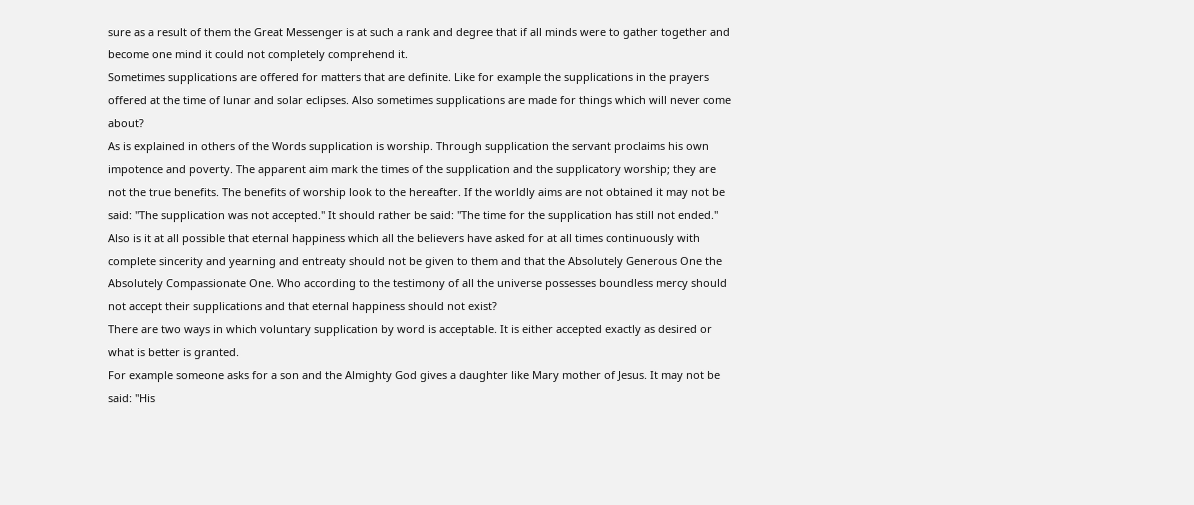sure as a result of them the Great Messenger is at such a rank and degree that if all minds were to gather together and become one mind it could not completely comprehend it.
Sometimes supplications are offered for matters that are definite. Like for example the supplications in the prayers offered at the time of lunar and solar eclipses. Also sometimes supplications are made for things which will never come about?
As is explained in others of the Words supplication is worship. Through supplication the servant proclaims his own impotence and poverty. The apparent aim mark the times of the supplication and the supplicatory worship; they are not the true benefits. The benefits of worship look to the hereafter. If the worldly aims are not obtained it may not be said: "The supplication was not accepted." It should rather be said: "The time for the supplication has still not ended."
Also is it at all possible that eternal happiness which all the believers have asked for at all times continuously with complete sincerity and yearning and entreaty should not be given to them and that the Absolutely Generous One the Absolutely Compassionate One. Who according to the testimony of all the universe possesses boundless mercy should not accept their supplications and that eternal happiness should not exist?
There are two ways in which voluntary supplication by word is acceptable. It is either accepted exactly as desired or what is better is granted.
For example someone asks for a son and the Almighty God gives a daughter like Mary mother of Jesus. It may not be said: "His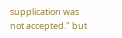supplication was not accepted." but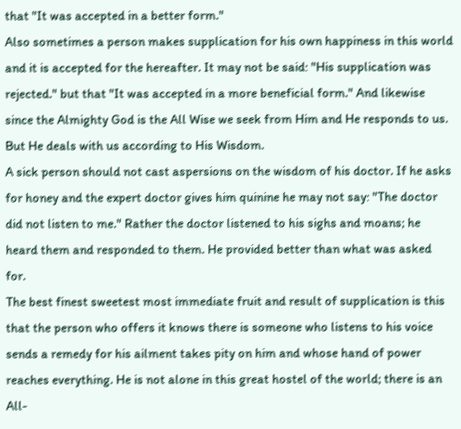that "It was accepted in a better form."
Also sometimes a person makes supplication for his own happiness in this world and it is accepted for the hereafter. It may not be said: "His supplication was rejected." but that "It was accepted in a more beneficial form." And likewise since the Almighty God is the All Wise we seek from Him and He responds to us. But He deals with us according to His Wisdom.
A sick person should not cast aspersions on the wisdom of his doctor. If he asks for honey and the expert doctor gives him quinine he may not say: "The doctor did not listen to me." Rather the doctor listened to his sighs and moans; he heard them and responded to them. He provided better than what was asked for.
The best finest sweetest most immediate fruit and result of supplication is this that the person who offers it knows there is someone who listens to his voice sends a remedy for his ailment takes pity on him and whose hand of power reaches everything. He is not alone in this great hostel of the world; there is an All-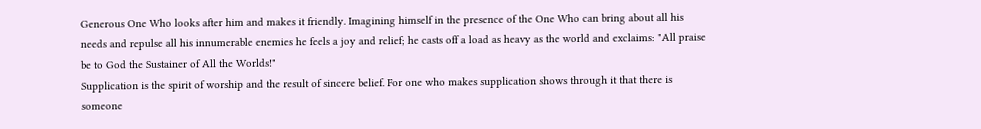Generous One Who looks after him and makes it friendly. Imagining himself in the presence of the One Who can bring about all his needs and repulse all his innumerable enemies he feels a joy and relief; he casts off a load as heavy as the world and exclaims: "All praise be to God the Sustainer of All the Worlds!"
Supplication is the spirit of worship and the result of sincere belief. For one who makes supplication shows through it that there is someone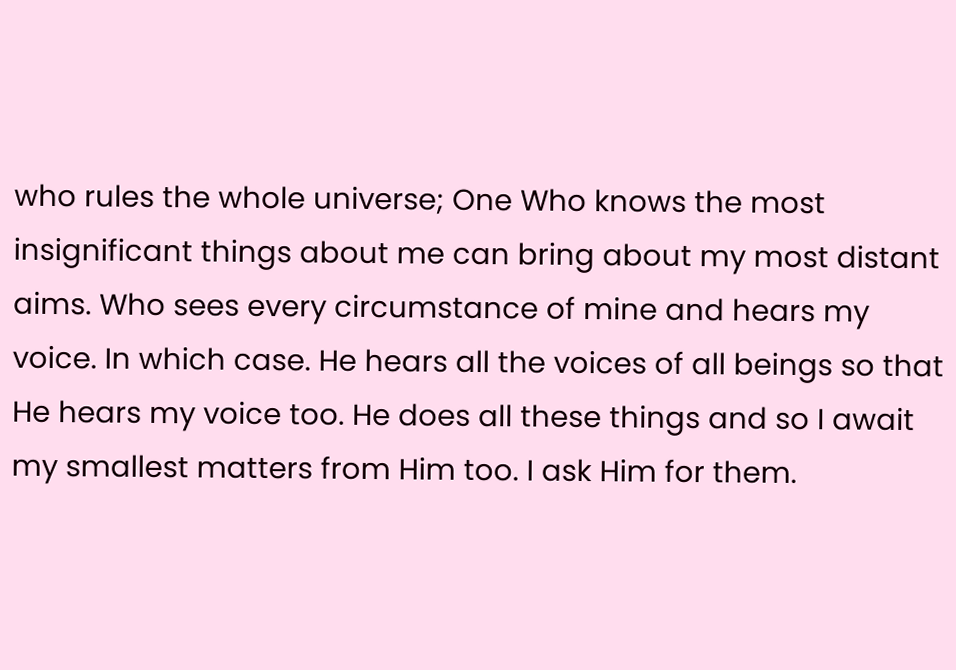who rules the whole universe; One Who knows the most insignificant things about me can bring about my most distant aims. Who sees every circumstance of mine and hears my voice. In which case. He hears all the voices of all beings so that He hears my voice too. He does all these things and so I await my smallest matters from Him too. I ask Him for them.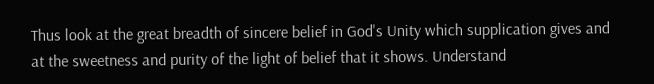Thus look at the great breadth of sincere belief in God's Unity which supplication gives and at the sweetness and purity of the light of belief that it shows. Understand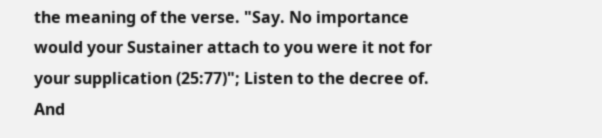the meaning of the verse. "Say. No importance would your Sustainer attach to you were it not for your supplication (25:77)"; Listen to the decree of. And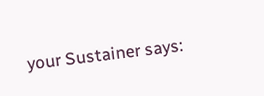your Sustainer says: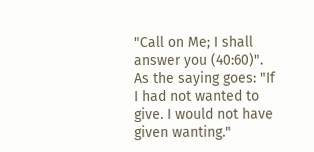"Call on Me; I shall answer you (40:60)".
As the saying goes: "If I had not wanted to give. I would not have given wanting."